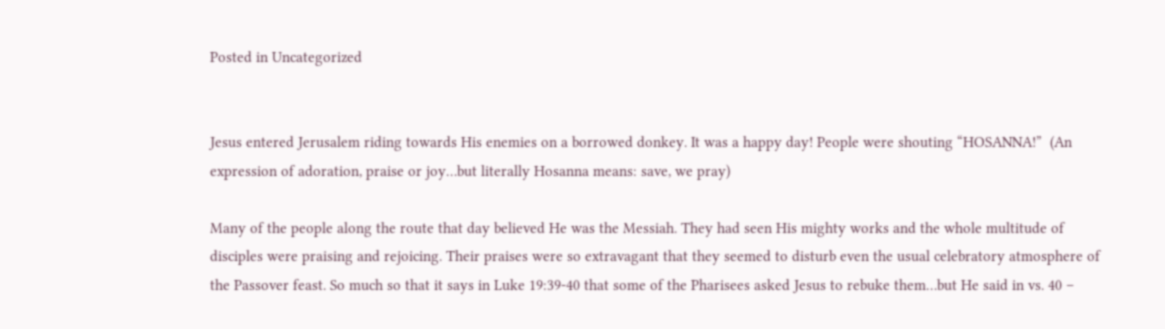Posted in Uncategorized


Jesus entered Jerusalem riding towards His enemies on a borrowed donkey. It was a happy day! People were shouting “HOSANNA!”  (An expression of adoration, praise or joy…but literally Hosanna means: save, we pray)

Many of the people along the route that day believed He was the Messiah. They had seen His mighty works and the whole multitude of disciples were praising and rejoicing. Their praises were so extravagant that they seemed to disturb even the usual celebratory atmosphere of the Passover feast. So much so that it says in Luke 19:39-40 that some of the Pharisees asked Jesus to rebuke them…but He said in vs. 40 –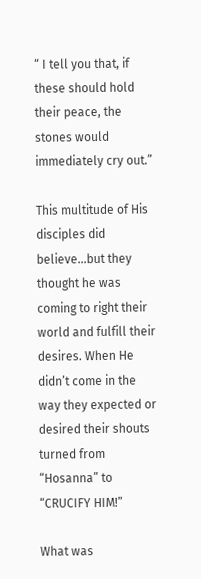“ I tell you that, if these should hold their peace, the stones would immediately cry out.”

This multitude of His disciples did believe…but they thought he was coming to right their world and fulfill their desires. When He didn’t come in the way they expected or desired their shouts turned from “Hosanna” to “CRUCIFY HIM!”

What was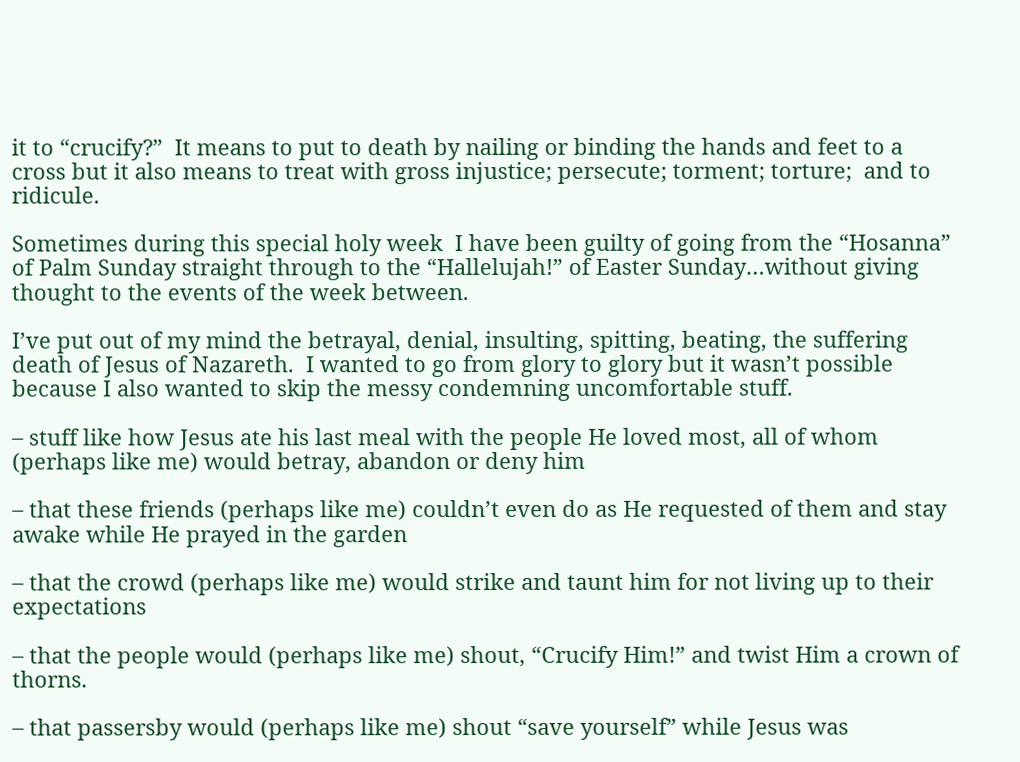it to “crucify?”  It means to put to death by nailing or binding the hands and feet to a cross but it also means to treat with gross injustice; persecute; torment; torture;  and to ridicule.

Sometimes during this special holy week  I have been guilty of going from the “Hosanna” of Palm Sunday straight through to the “Hallelujah!” of Easter Sunday…without giving thought to the events of the week between.

I’ve put out of my mind the betrayal, denial, insulting, spitting, beating, the suffering death of Jesus of Nazareth.  I wanted to go from glory to glory but it wasn’t possible because I also wanted to skip the messy condemning uncomfortable stuff.

– stuff like how Jesus ate his last meal with the people He loved most, all of whom (perhaps like me) would betray, abandon or deny him

– that these friends (perhaps like me) couldn’t even do as He requested of them and stay awake while He prayed in the garden

– that the crowd (perhaps like me) would strike and taunt him for not living up to their expectations

– that the people would (perhaps like me) shout, “Crucify Him!” and twist Him a crown of thorns.

– that passersby would (perhaps like me) shout “save yourself” while Jesus was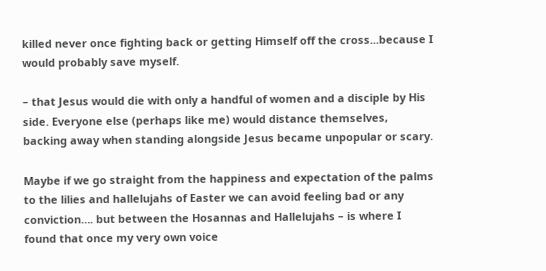killed never once fighting back or getting Himself off the cross...because I would probably save myself.

– that Jesus would die with only a handful of women and a disciple by His side. Everyone else (perhaps like me) would distance themselves, backing away when standing alongside Jesus became unpopular or scary.

Maybe if we go straight from the happiness and expectation of the palms to the lilies and hallelujahs of Easter we can avoid feeling bad or any conviction…. but between the Hosannas and Hallelujahs – is where I found that once my very own voice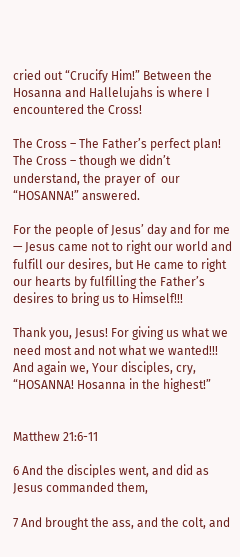cried out “Crucify Him!” Between the Hosanna and Hallelujahs is where I encountered the Cross!

The Cross – The Father’s perfect plan! The Cross – though we didn’t understand, the prayer of  our “HOSANNA!” answered.

For the people of Jesus’ day and for me — Jesus came not to right our world and fulfill our desires, but He came to right our hearts by fulfilling the Father’s desires to bring us to Himself!!!

Thank you, Jesus! For giving us what we need most and not what we wanted!!! And again we, Your disciples, cry, “HOSANNA! Hosanna in the highest!”


Matthew 21:6-11

6 And the disciples went, and did as Jesus commanded them,

7 And brought the ass, and the colt, and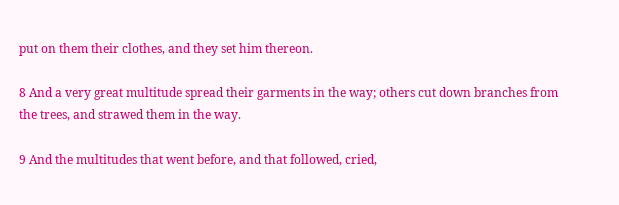put on them their clothes, and they set him thereon.

8 And a very great multitude spread their garments in the way; others cut down branches from the trees, and strawed them in the way.

9 And the multitudes that went before, and that followed, cried,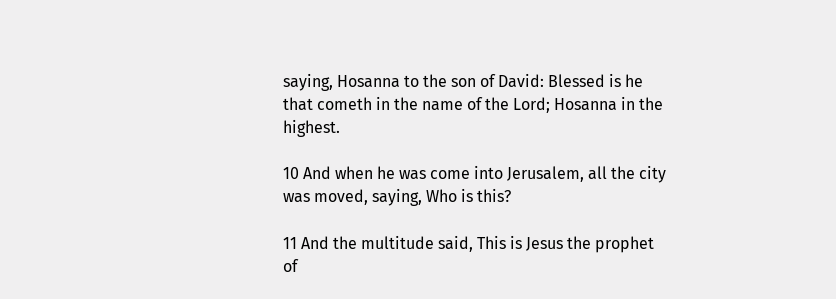saying, Hosanna to the son of David: Blessed is he that cometh in the name of the Lord; Hosanna in the highest.

10 And when he was come into Jerusalem, all the city was moved, saying, Who is this?

11 And the multitude said, This is Jesus the prophet of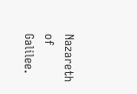Nazareth of Galilee.